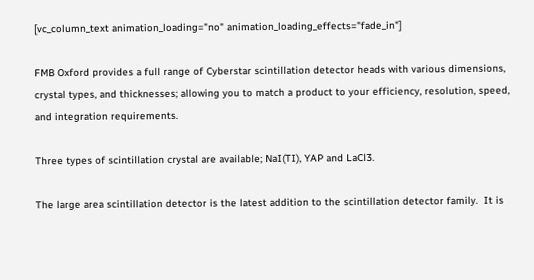[vc_column_text animation_loading="no" animation_loading_effects="fade_in"]

FMB Oxford provides a full range of Cyberstar scintillation detector heads with various dimensions, crystal types, and thicknesses; allowing you to match a product to your efficiency, resolution, speed, and integration requirements.

Three types of scintillation crystal are available; NaI(TI), YAP and LaCl3.

The large area scintillation detector is the latest addition to the scintillation detector family.  It is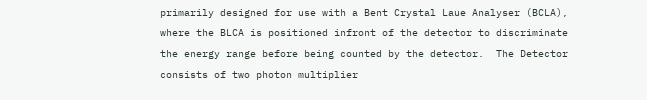primarily designed for use with a Bent Crystal Laue Analyser (BCLA), where the BLCA is positioned infront of the detector to discriminate the energy range before being counted by the detector.  The Detector consists of two photon multiplier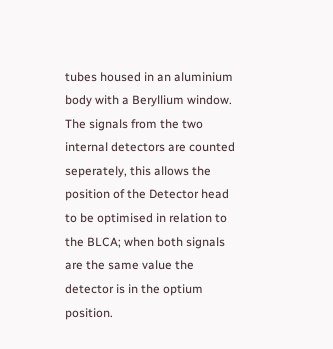tubes housed in an aluminium body with a Beryllium window.  The signals from the two internal detectors are counted seperately, this allows the position of the Detector head to be optimised in relation to the BLCA; when both signals are the same value the detector is in the optium position.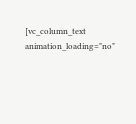[vc_column_text animation_loading="no"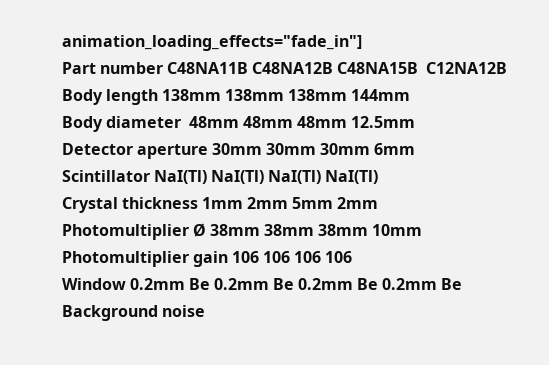animation_loading_effects="fade_in"]
Part number C48NA11B C48NA12B C48NA15B  C12NA12B
Body length 138mm 138mm 138mm 144mm
Body diameter  48mm 48mm 48mm 12.5mm
Detector aperture 30mm 30mm 30mm 6mm
Scintillator NaI(Tl) NaI(Tl) NaI(Tl) NaI(Tl)
Crystal thickness 1mm 2mm 5mm 2mm
Photomultiplier Ø 38mm 38mm 38mm 10mm
Photomultiplier gain 106 106 106 106
Window 0.2mm Be 0.2mm Be 0.2mm Be 0.2mm Be
Background noise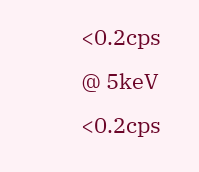<0.2cps @ 5keV <0.2cps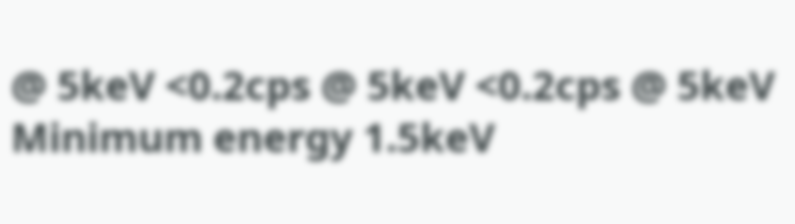@ 5keV <0.2cps @ 5keV <0.2cps @ 5keV
Minimum energy 1.5keV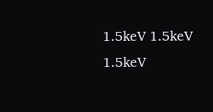1.5keV 1.5keV 1.5keV